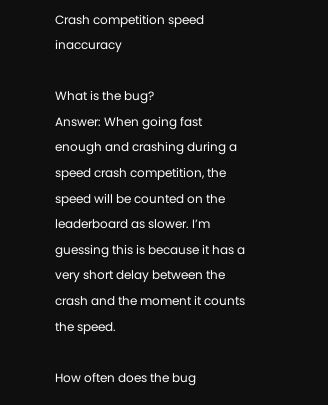Crash competition speed inaccuracy

What is the bug?
Answer: When going fast enough and crashing during a speed crash competition, the speed will be counted on the leaderboard as slower. I’m guessing this is because it has a very short delay between the crash and the moment it counts the speed.

How often does the bug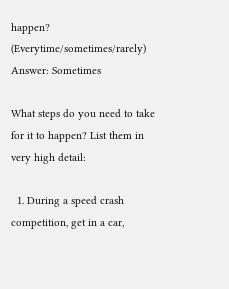happen? (Everytime/sometimes/rarely)
Answer: Sometimes

What steps do you need to take for it to happen? List them in very high detail:

  1. During a speed crash competition, get in a car,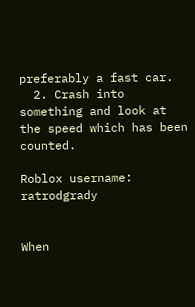preferably a fast car.
  2. Crash into something and look at the speed which has been counted.

Roblox username: ratrodgrady


When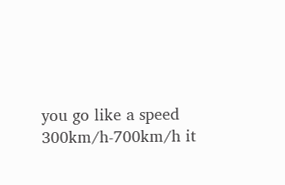you go like a speed 300km/h-700km/h it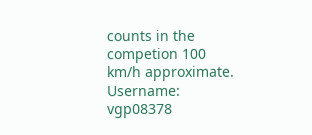counts in the competion 100 km/h approximate. Username: vgp08378